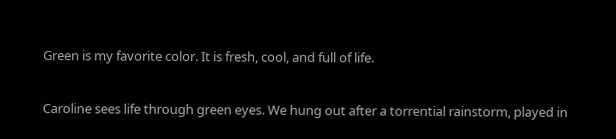Green is my favorite color. It is fresh, cool, and full of life.

Caroline sees life through green eyes. We hung out after a torrential rainstorm, played in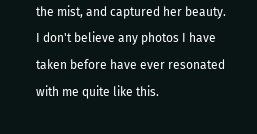the mist, and captured her beauty. I don't believe any photos I have taken before have ever resonated with me quite like this.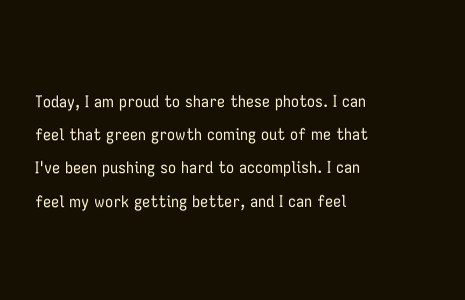Today, I am proud to share these photos. I can feel that green growth coming out of me that I've been pushing so hard to accomplish. I can feel my work getting better, and I can feel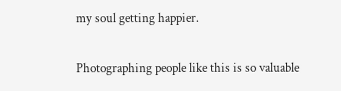my soul getting happier.

Photographing people like this is so valuable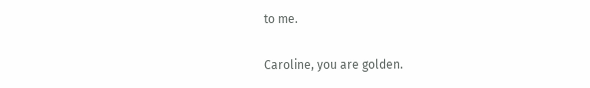to me.

Caroline, you are golden.